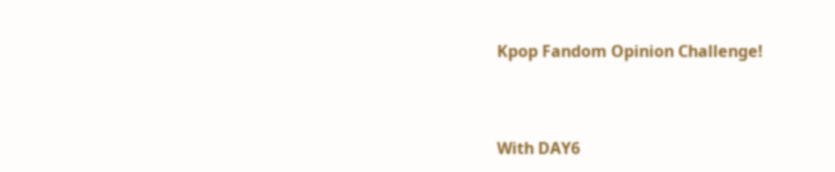Kpop Fandom Opinion Challenge!


With DAY6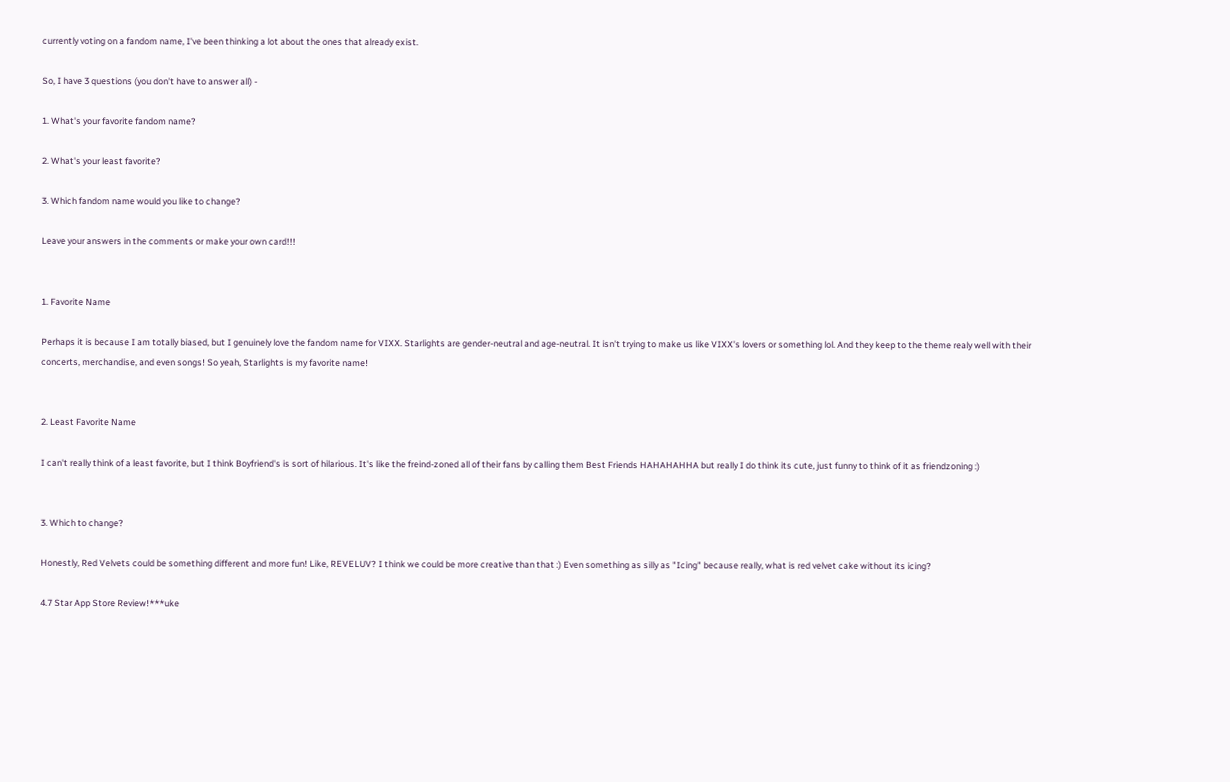currently voting on a fandom name, I've been thinking a lot about the ones that already exist.

So, I have 3 questions (you don't have to answer all) -

1. What's your favorite fandom name?

2. What's your least favorite?

3. Which fandom name would you like to change?

Leave your answers in the comments or make your own card!!!


1. Favorite Name

Perhaps it is because I am totally biased, but I genuinely love the fandom name for VIXX. Starlights are gender-neutral and age-neutral. It isn't trying to make us like VIXX's lovers or something lol. And they keep to the theme realy well with their concerts, merchandise, and even songs! So yeah, Starlights is my favorite name!


2. Least Favorite Name

I can't really think of a least favorite, but I think Boyfriend's is sort of hilarious. It's like the freind-zoned all of their fans by calling them Best Friends HAHAHAHHA but really I do think its cute, just funny to think of it as friendzoning :)


3. Which to change?

Honestly, Red Velvets could be something different and more fun! Like, REVELUV? I think we could be more creative than that :) Even something as silly as "Icing" because really, what is red velvet cake without its icing?

4.7 Star App Store Review!***uke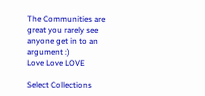The Communities are great you rarely see anyone get in to an argument :)
Love Love LOVE

Select Collections